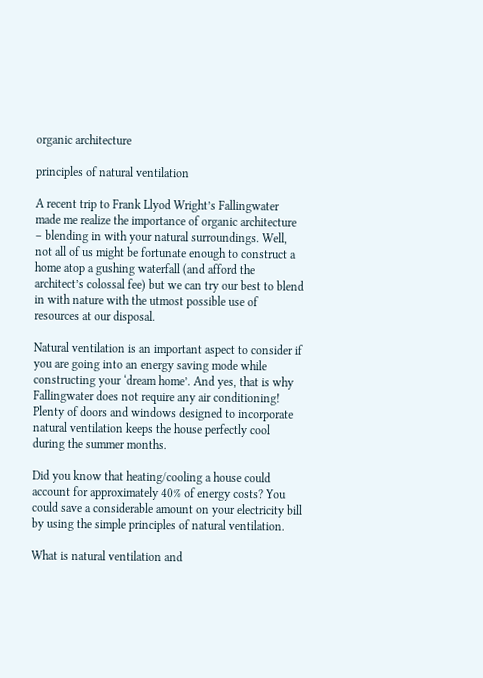organic architecture

principles of natural ventilation

A recent trip to Frank Llyod Wright’s Fallingwater made me realize the importance of organic architecture – blending in with your natural surroundings. Well, not all of us might be fortunate enough to construct a home atop a gushing waterfall (and afford the architect’s colossal fee) but we can try our best to blend in with nature with the utmost possible use of resources at our disposal.

Natural ventilation is an important aspect to consider if you are going into an energy saving mode while constructing your ‘dream home’. And yes, that is why Fallingwater does not require any air conditioning! Plenty of doors and windows designed to incorporate natural ventilation keeps the house perfectly cool during the summer months.

Did you know that heating/cooling a house could account for approximately 40% of energy costs? You could save a considerable amount on your electricity bill by using the simple principles of natural ventilation.

What is natural ventilation and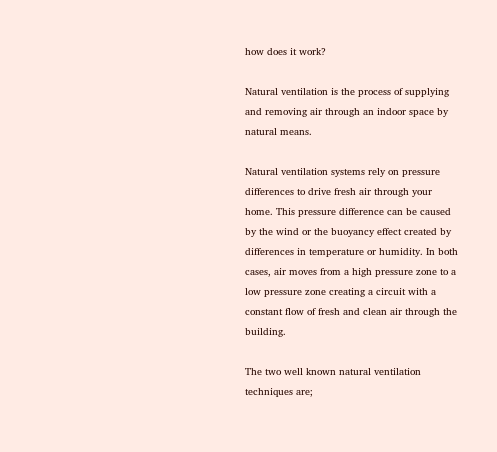how does it work?

Natural ventilation is the process of supplying and removing air through an indoor space by natural means.

Natural ventilation systems rely on pressure differences to drive fresh air through your home. This pressure difference can be caused by the wind or the buoyancy effect created by differences in temperature or humidity. In both cases, air moves from a high pressure zone to a low pressure zone creating a circuit with a constant flow of fresh and clean air through the building.

The two well known natural ventilation techniques are;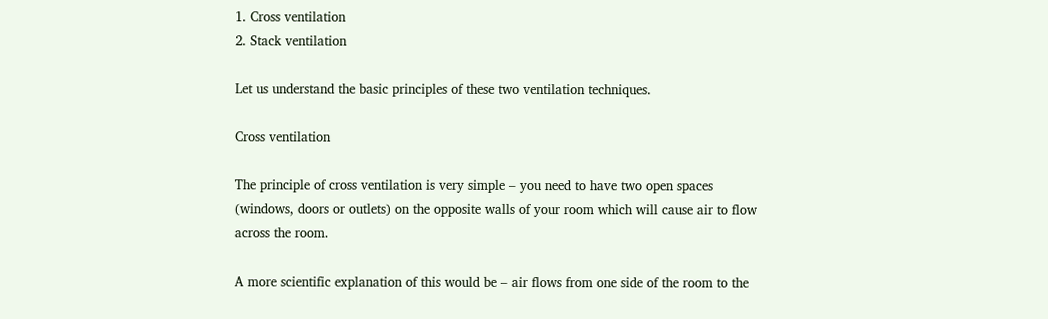1. Cross ventilation
2. Stack ventilation

Let us understand the basic principles of these two ventilation techniques.

Cross ventilation

The principle of cross ventilation is very simple – you need to have two open spaces (windows, doors or outlets) on the opposite walls of your room which will cause air to flow across the room.

A more scientific explanation of this would be – air flows from one side of the room to the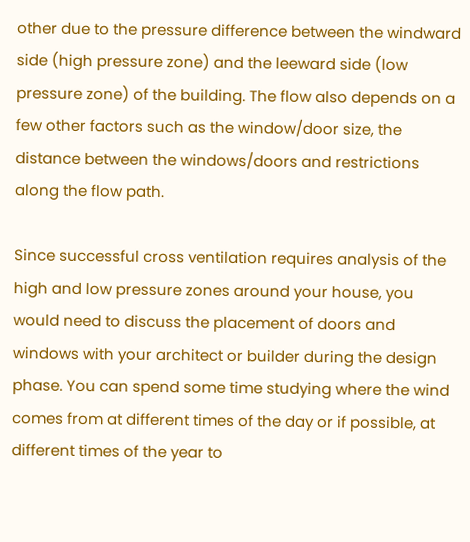other due to the pressure difference between the windward side (high pressure zone) and the leeward side (low pressure zone) of the building. The flow also depends on a few other factors such as the window/door size, the distance between the windows/doors and restrictions along the flow path.

Since successful cross ventilation requires analysis of the high and low pressure zones around your house, you would need to discuss the placement of doors and windows with your architect or builder during the design phase. You can spend some time studying where the wind comes from at different times of the day or if possible, at different times of the year to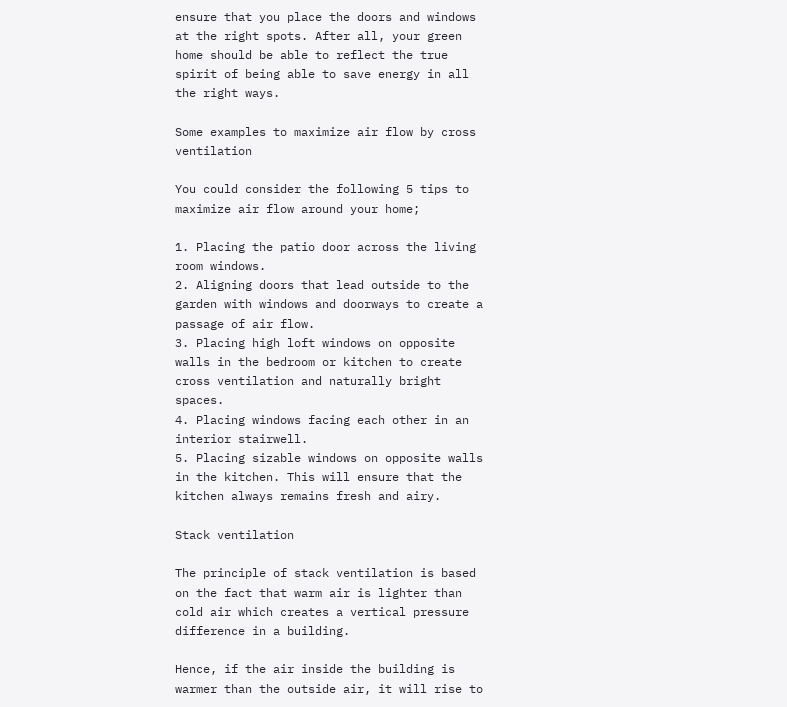ensure that you place the doors and windows at the right spots. After all, your green home should be able to reflect the true spirit of being able to save energy in all the right ways.

Some examples to maximize air flow by cross ventilation

You could consider the following 5 tips to maximize air flow around your home;

1. Placing the patio door across the living room windows.
2. Aligning doors that lead outside to the garden with windows and doorways to create a passage of air flow.
3. Placing high loft windows on opposite walls in the bedroom or kitchen to create cross ventilation and naturally bright spaces.
4. Placing windows facing each other in an interior stairwell.
5. Placing sizable windows on opposite walls in the kitchen. This will ensure that the kitchen always remains fresh and airy.

Stack ventilation

The principle of stack ventilation is based on the fact that warm air is lighter than cold air which creates a vertical pressure difference in a building.

Hence, if the air inside the building is warmer than the outside air, it will rise to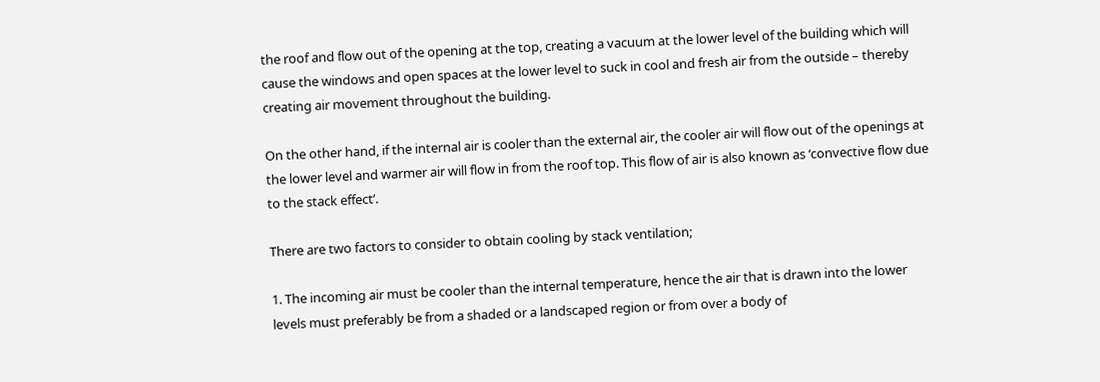the roof and flow out of the opening at the top, creating a vacuum at the lower level of the building which will cause the windows and open spaces at the lower level to suck in cool and fresh air from the outside – thereby creating air movement throughout the building.

On the other hand, if the internal air is cooler than the external air, the cooler air will flow out of the openings at the lower level and warmer air will flow in from the roof top. This flow of air is also known as ‘convective flow due to the stack effect’.

There are two factors to consider to obtain cooling by stack ventilation;

1. The incoming air must be cooler than the internal temperature, hence the air that is drawn into the lower levels must preferably be from a shaded or a landscaped region or from over a body of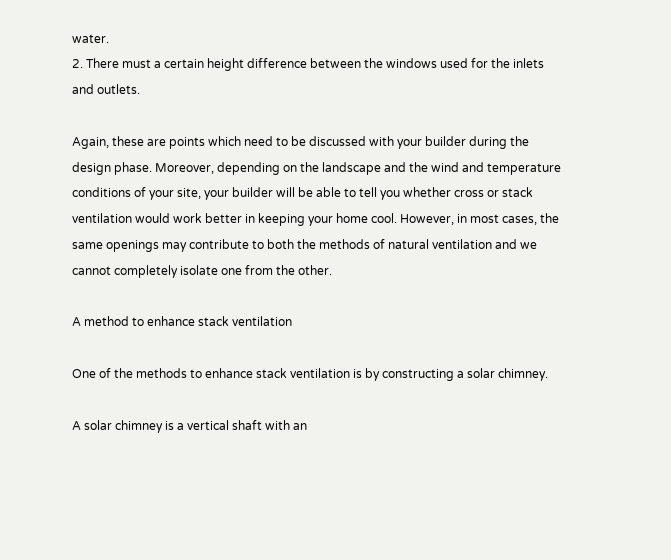water.
2. There must a certain height difference between the windows used for the inlets and outlets.

Again, these are points which need to be discussed with your builder during the design phase. Moreover, depending on the landscape and the wind and temperature conditions of your site, your builder will be able to tell you whether cross or stack ventilation would work better in keeping your home cool. However, in most cases, the same openings may contribute to both the methods of natural ventilation and we cannot completely isolate one from the other.

A method to enhance stack ventilation

One of the methods to enhance stack ventilation is by constructing a solar chimney.

A solar chimney is a vertical shaft with an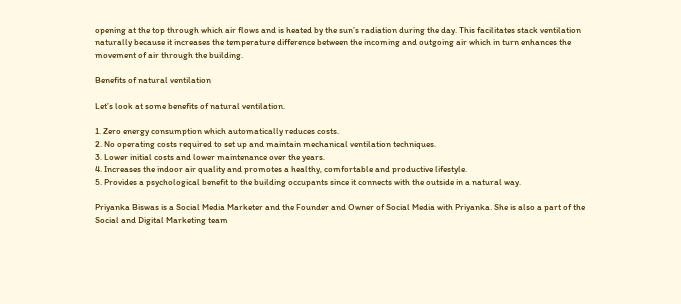opening at the top through which air flows and is heated by the sun’s radiation during the day. This facilitates stack ventilation naturally because it increases the temperature difference between the incoming and outgoing air which in turn enhances the movement of air through the building.

Benefits of natural ventilation

Let’s look at some benefits of natural ventilation.

1. Zero energy consumption which automatically reduces costs.
2. No operating costs required to set up and maintain mechanical ventilation techniques.
3. Lower initial costs and lower maintenance over the years.
4. Increases the indoor air quality and promotes a healthy, comfortable and productive lifestyle.
5. Provides a psychological benefit to the building occupants since it connects with the outside in a natural way.

Priyanka Biswas is a Social Media Marketer and the Founder and Owner of Social Media with Priyanka. She is also a part of the Social and Digital Marketing team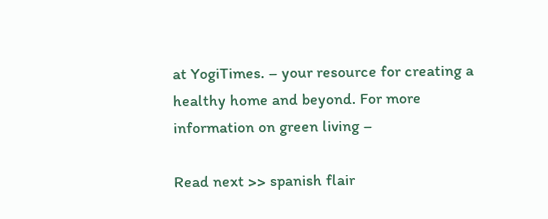at YogiTimes. – your resource for creating a healthy home and beyond. For more information on green living –

Read next >> spanish flair